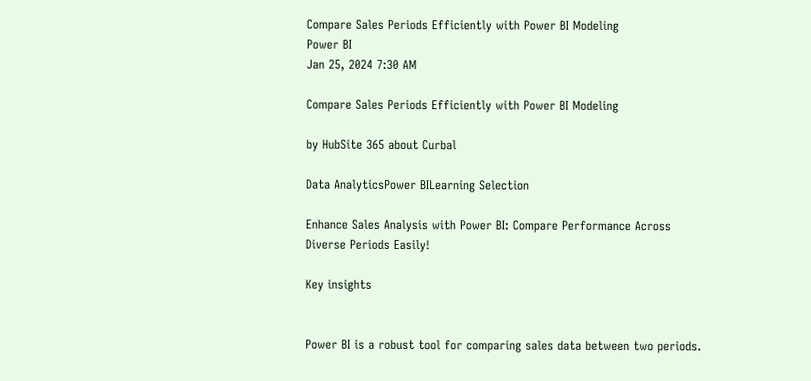Compare Sales Periods Efficiently with Power BI Modeling
Power BI
Jan 25, 2024 7:30 AM

Compare Sales Periods Efficiently with Power BI Modeling

by HubSite 365 about Curbal

Data AnalyticsPower BILearning Selection

Enhance Sales Analysis with Power BI: Compare Performance Across Diverse Periods Easily!

Key insights


Power BI is a robust tool for comparing sales data between two periods.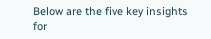Below are the five key insights for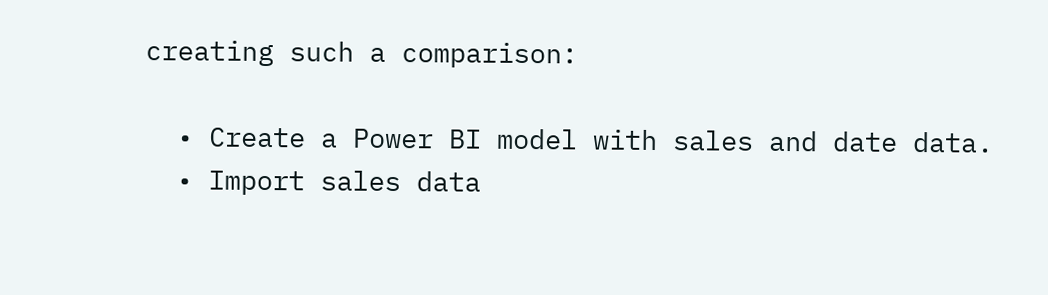creating such a comparison:

  • Create a Power BI model with sales and date data.
  • Import sales data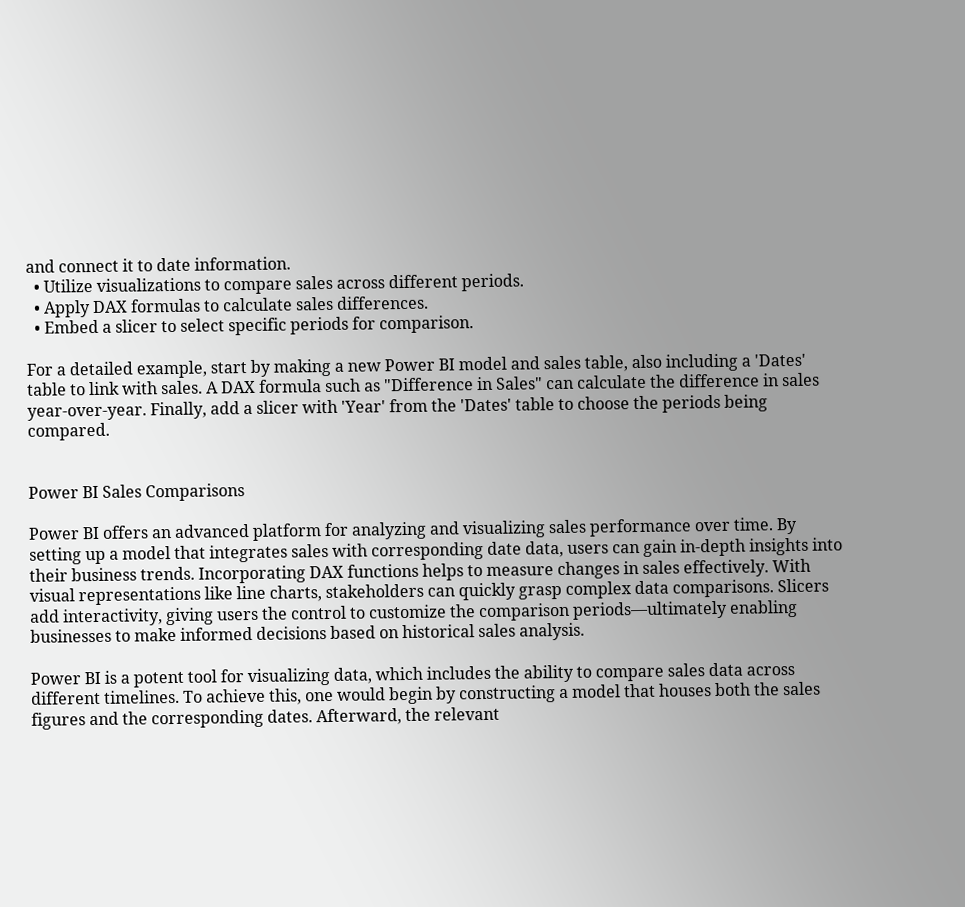and connect it to date information.
  • Utilize visualizations to compare sales across different periods.
  • Apply DAX formulas to calculate sales differences.
  • Embed a slicer to select specific periods for comparison.

For a detailed example, start by making a new Power BI model and sales table, also including a 'Dates' table to link with sales. A DAX formula such as "Difference in Sales" can calculate the difference in sales year-over-year. Finally, add a slicer with 'Year' from the 'Dates' table to choose the periods being compared.


Power BI Sales Comparisons

Power BI offers an advanced platform for analyzing and visualizing sales performance over time. By setting up a model that integrates sales with corresponding date data, users can gain in-depth insights into their business trends. Incorporating DAX functions helps to measure changes in sales effectively. With visual representations like line charts, stakeholders can quickly grasp complex data comparisons. Slicers add interactivity, giving users the control to customize the comparison periods—ultimately enabling businesses to make informed decisions based on historical sales analysis.

Power BI is a potent tool for visualizing data, which includes the ability to compare sales data across different timelines. To achieve this, one would begin by constructing a model that houses both the sales figures and the corresponding dates. Afterward, the relevant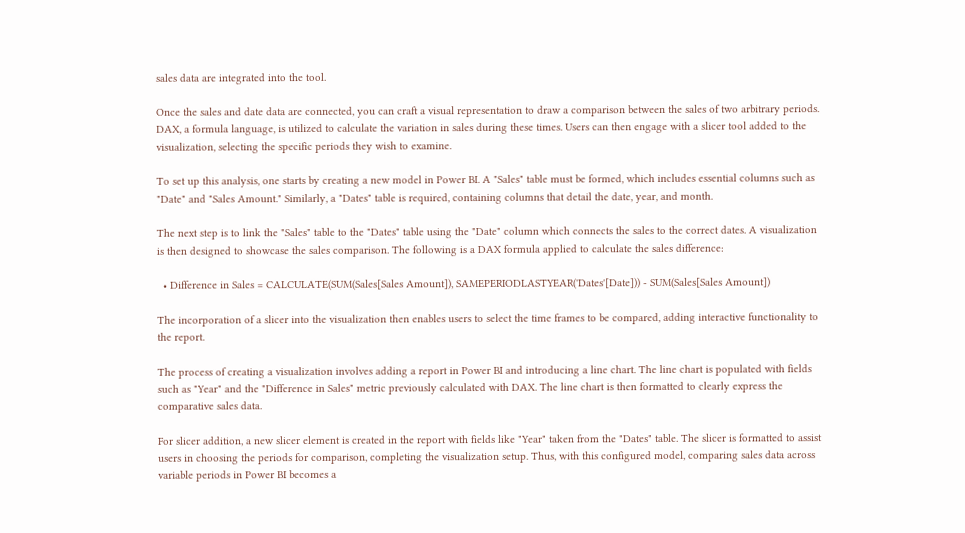sales data are integrated into the tool.

Once the sales and date data are connected, you can craft a visual representation to draw a comparison between the sales of two arbitrary periods. DAX, a formula language, is utilized to calculate the variation in sales during these times. Users can then engage with a slicer tool added to the visualization, selecting the specific periods they wish to examine.

To set up this analysis, one starts by creating a new model in Power BI. A "Sales" table must be formed, which includes essential columns such as "Date" and "Sales Amount." Similarly, a "Dates" table is required, containing columns that detail the date, year, and month.

The next step is to link the "Sales" table to the "Dates" table using the "Date" column which connects the sales to the correct dates. A visualization is then designed to showcase the sales comparison. The following is a DAX formula applied to calculate the sales difference:

  • Difference in Sales = CALCULATE(SUM(Sales[Sales Amount]), SAMEPERIODLASTYEAR('Dates'[Date])) - SUM(Sales[Sales Amount])

The incorporation of a slicer into the visualization then enables users to select the time frames to be compared, adding interactive functionality to the report.

The process of creating a visualization involves adding a report in Power BI and introducing a line chart. The line chart is populated with fields such as "Year" and the "Difference in Sales" metric previously calculated with DAX. The line chart is then formatted to clearly express the comparative sales data.

For slicer addition, a new slicer element is created in the report with fields like "Year" taken from the "Dates" table. The slicer is formatted to assist users in choosing the periods for comparison, completing the visualization setup. Thus, with this configured model, comparing sales data across variable periods in Power BI becomes a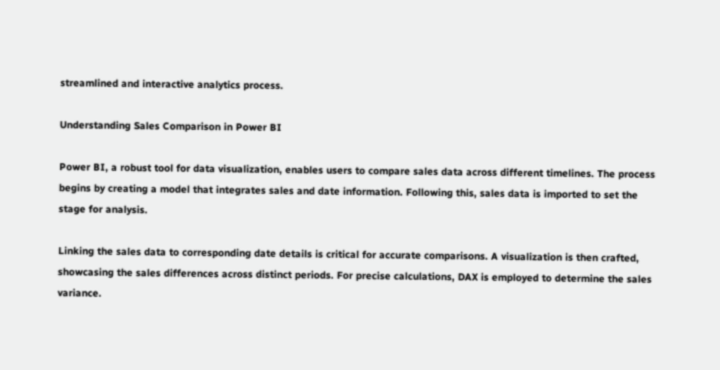streamlined and interactive analytics process.

Understanding Sales Comparison in Power BI

Power BI, a robust tool for data visualization, enables users to compare sales data across different timelines. The process begins by creating a model that integrates sales and date information. Following this, sales data is imported to set the stage for analysis.

Linking the sales data to corresponding date details is critical for accurate comparisons. A visualization is then crafted, showcasing the sales differences across distinct periods. For precise calculations, DAX is employed to determine the sales variance.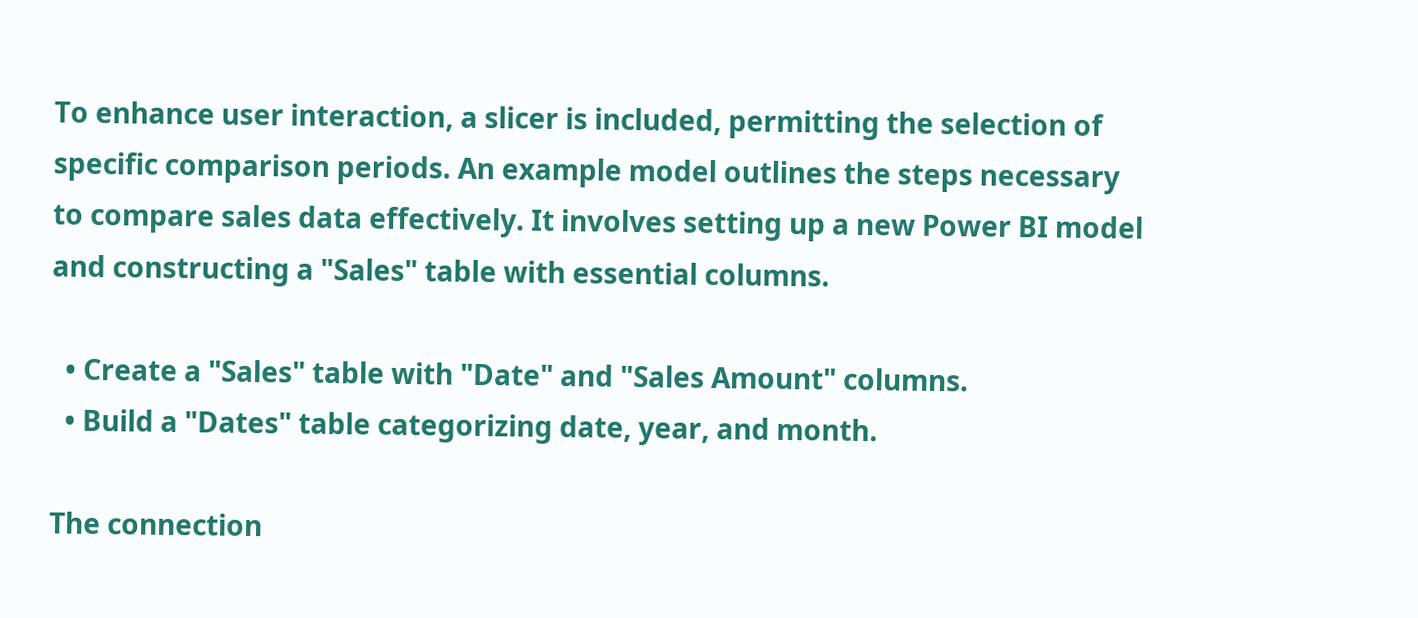To enhance user interaction, a slicer is included, permitting the selection of specific comparison periods. An example model outlines the steps necessary to compare sales data effectively. It involves setting up a new Power BI model and constructing a "Sales" table with essential columns.

  • Create a "Sales" table with "Date" and "Sales Amount" columns.
  • Build a "Dates" table categorizing date, year, and month.

The connection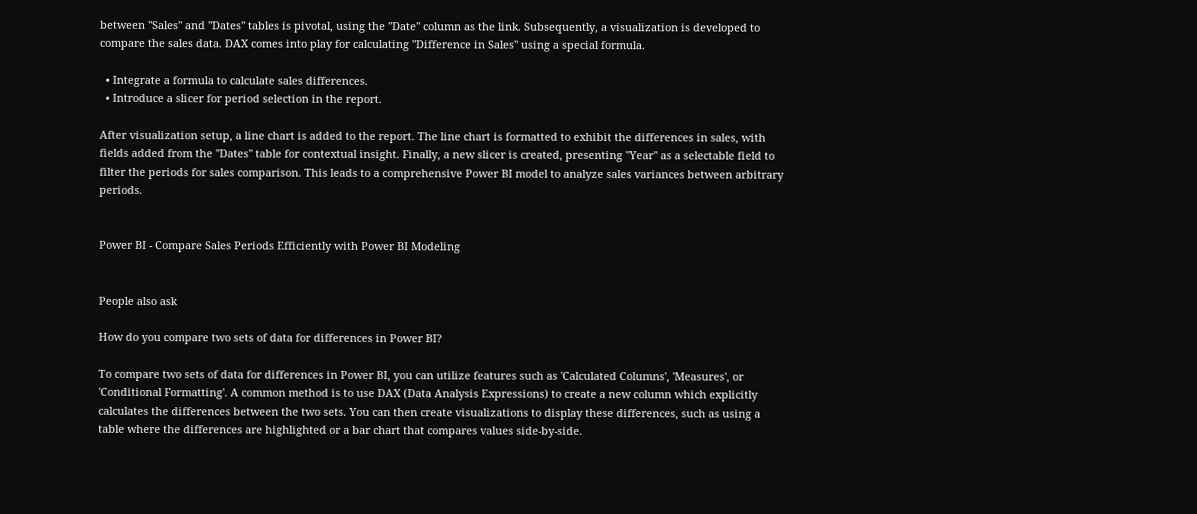between "Sales" and "Dates" tables is pivotal, using the "Date" column as the link. Subsequently, a visualization is developed to compare the sales data. DAX comes into play for calculating "Difference in Sales" using a special formula.

  • Integrate a formula to calculate sales differences.
  • Introduce a slicer for period selection in the report.

After visualization setup, a line chart is added to the report. The line chart is formatted to exhibit the differences in sales, with fields added from the "Dates" table for contextual insight. Finally, a new slicer is created, presenting "Year" as a selectable field to filter the periods for sales comparison. This leads to a comprehensive Power BI model to analyze sales variances between arbitrary periods.


Power BI - Compare Sales Periods Efficiently with Power BI Modeling


People also ask

How do you compare two sets of data for differences in Power BI?

To compare two sets of data for differences in Power BI, you can utilize features such as 'Calculated Columns', 'Measures', or 'Conditional Formatting'. A common method is to use DAX (Data Analysis Expressions) to create a new column which explicitly calculates the differences between the two sets. You can then create visualizations to display these differences, such as using a table where the differences are highlighted or a bar chart that compares values side-by-side.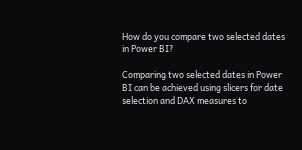How do you compare two selected dates in Power BI?

Comparing two selected dates in Power BI can be achieved using slicers for date selection and DAX measures to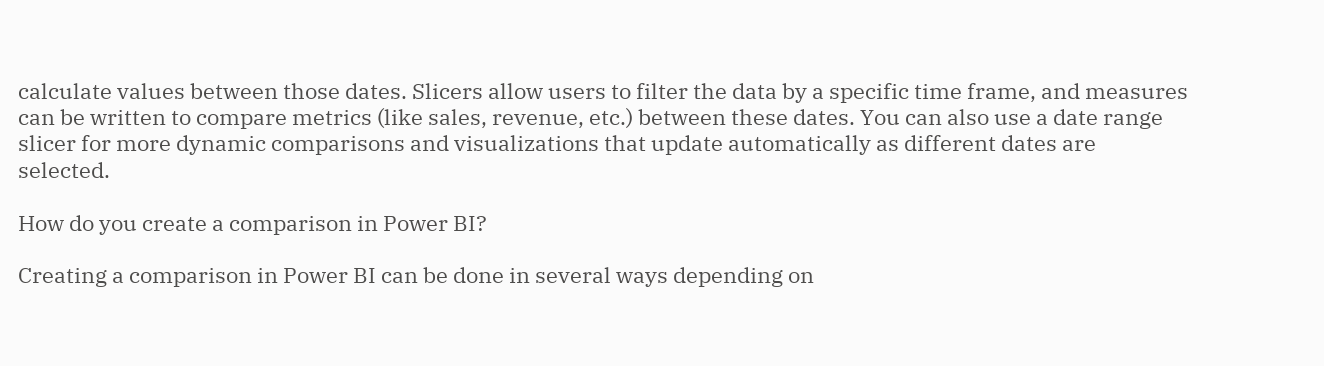calculate values between those dates. Slicers allow users to filter the data by a specific time frame, and measures can be written to compare metrics (like sales, revenue, etc.) between these dates. You can also use a date range slicer for more dynamic comparisons and visualizations that update automatically as different dates are selected.

How do you create a comparison in Power BI?

Creating a comparison in Power BI can be done in several ways depending on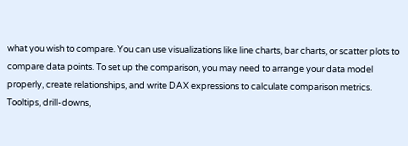what you wish to compare. You can use visualizations like line charts, bar charts, or scatter plots to compare data points. To set up the comparison, you may need to arrange your data model properly, create relationships, and write DAX expressions to calculate comparison metrics. Tooltips, drill-downs,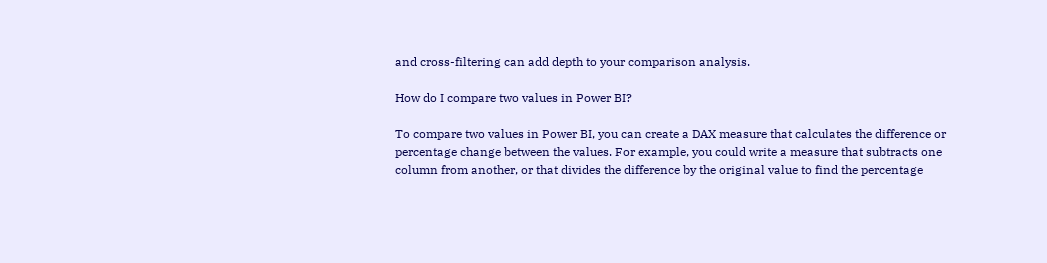and cross-filtering can add depth to your comparison analysis.

How do I compare two values in Power BI?

To compare two values in Power BI, you can create a DAX measure that calculates the difference or percentage change between the values. For example, you could write a measure that subtracts one column from another, or that divides the difference by the original value to find the percentage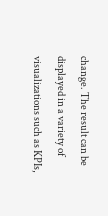change. The result can be displayed in a variety of visualizations such as KPIs,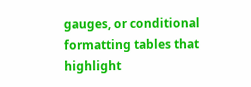gauges, or conditional formatting tables that highlight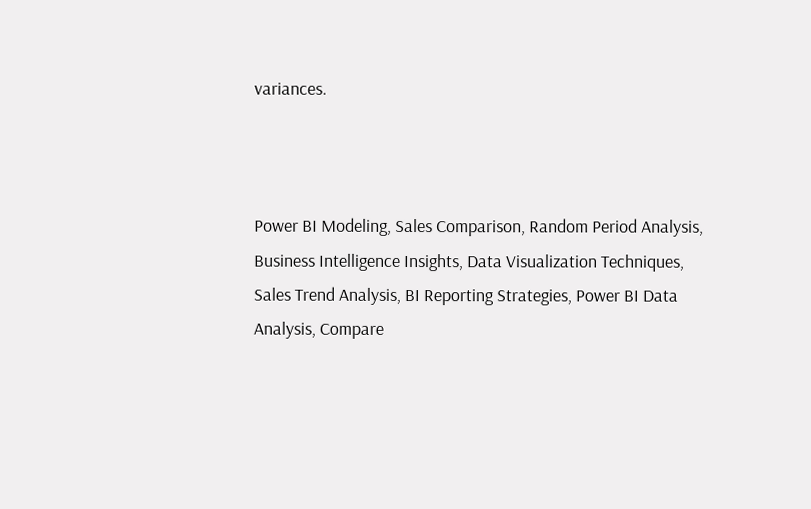variances.



Power BI Modeling, Sales Comparison, Random Period Analysis, Business Intelligence Insights, Data Visualization Techniques, Sales Trend Analysis, BI Reporting Strategies, Power BI Data Analysis, Compare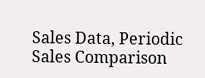Sales Data, Periodic Sales Comparison